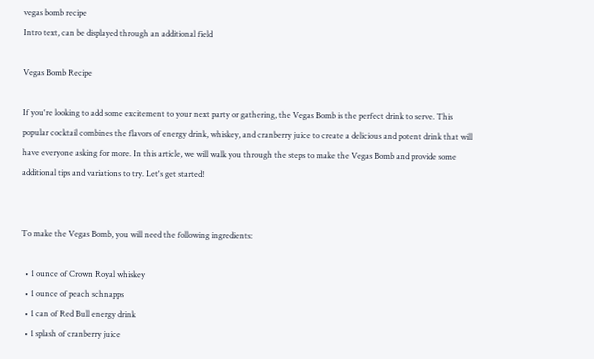vegas bomb recipe
Intro text, can be displayed through an additional field

Vegas Bomb Recipe

If you're looking to add some excitement to your next party or gathering, the Vegas Bomb is the perfect drink to serve. This popular cocktail combines the flavors of energy drink, whiskey, and cranberry juice to create a delicious and potent drink that will have everyone asking for more. In this article, we will walk you through the steps to make the Vegas Bomb and provide some additional tips and variations to try. Let's get started!


To make the Vegas Bomb, you will need the following ingredients:

  • 1 ounce of Crown Royal whiskey
  • 1 ounce of peach schnapps
  • 1 can of Red Bull energy drink
  • 1 splash of cranberry juice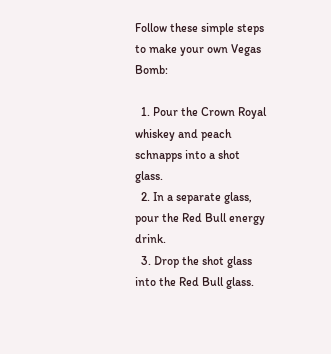Follow these simple steps to make your own Vegas Bomb:

  1. Pour the Crown Royal whiskey and peach schnapps into a shot glass.
  2. In a separate glass, pour the Red Bull energy drink.
  3. Drop the shot glass into the Red Bull glass.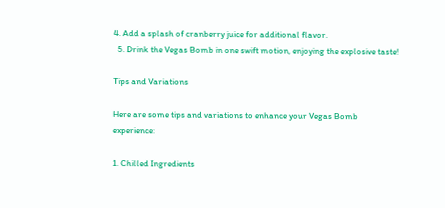4. Add a splash of cranberry juice for additional flavor.
  5. Drink the Vegas Bomb in one swift motion, enjoying the explosive taste!

Tips and Variations

Here are some tips and variations to enhance your Vegas Bomb experience:

1. Chilled Ingredients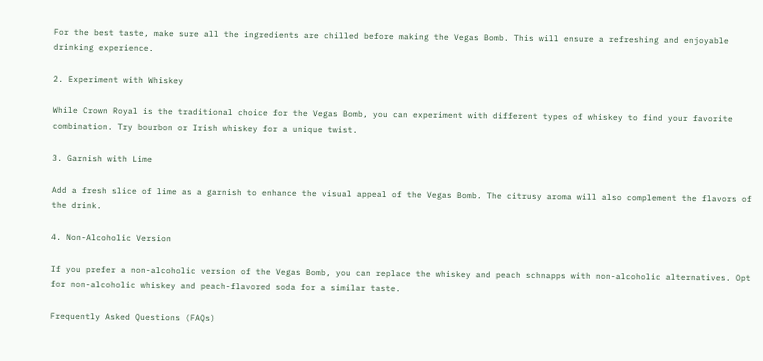For the best taste, make sure all the ingredients are chilled before making the Vegas Bomb. This will ensure a refreshing and enjoyable drinking experience.

2. Experiment with Whiskey

While Crown Royal is the traditional choice for the Vegas Bomb, you can experiment with different types of whiskey to find your favorite combination. Try bourbon or Irish whiskey for a unique twist.

3. Garnish with Lime

Add a fresh slice of lime as a garnish to enhance the visual appeal of the Vegas Bomb. The citrusy aroma will also complement the flavors of the drink.

4. Non-Alcoholic Version

If you prefer a non-alcoholic version of the Vegas Bomb, you can replace the whiskey and peach schnapps with non-alcoholic alternatives. Opt for non-alcoholic whiskey and peach-flavored soda for a similar taste.

Frequently Asked Questions (FAQs)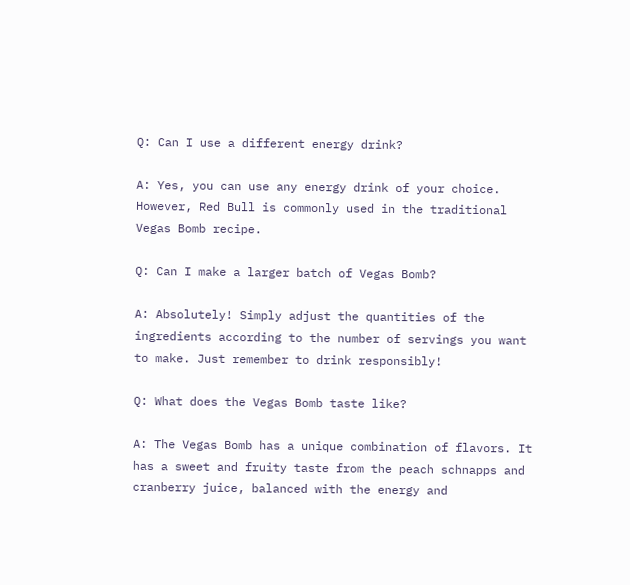Q: Can I use a different energy drink?

A: Yes, you can use any energy drink of your choice. However, Red Bull is commonly used in the traditional Vegas Bomb recipe.

Q: Can I make a larger batch of Vegas Bomb?

A: Absolutely! Simply adjust the quantities of the ingredients according to the number of servings you want to make. Just remember to drink responsibly!

Q: What does the Vegas Bomb taste like?

A: The Vegas Bomb has a unique combination of flavors. It has a sweet and fruity taste from the peach schnapps and cranberry juice, balanced with the energy and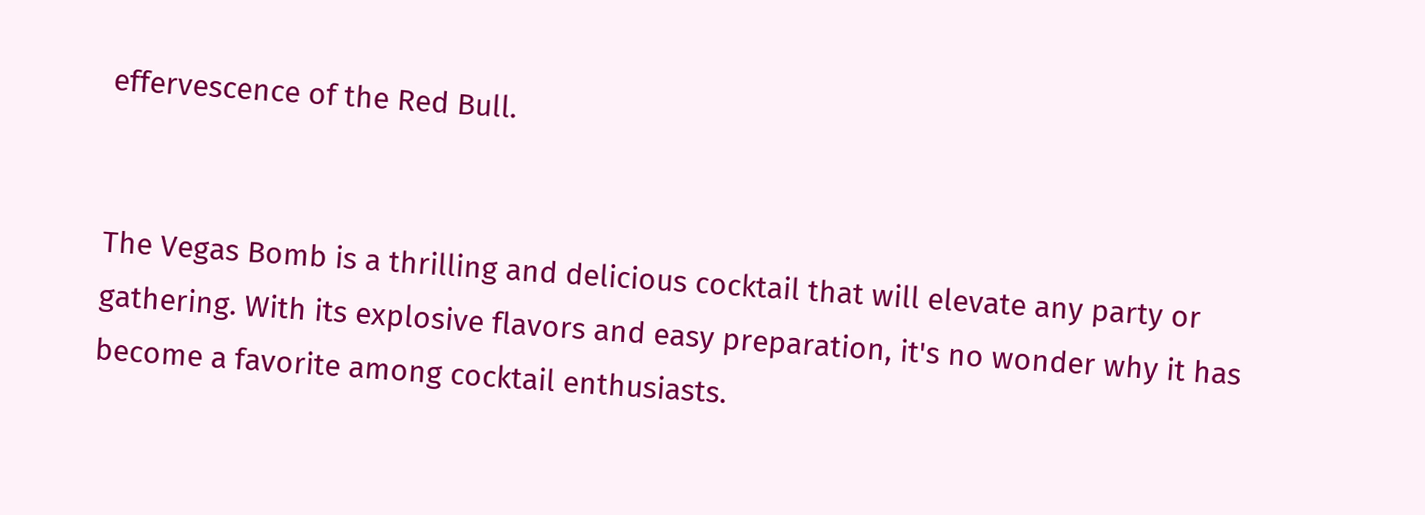effervescence of the Red Bull.


The Vegas Bomb is a thrilling and delicious cocktail that will elevate any party or gathering. With its explosive flavors and easy preparation, it's no wonder why it has become a favorite among cocktail enthusiasts.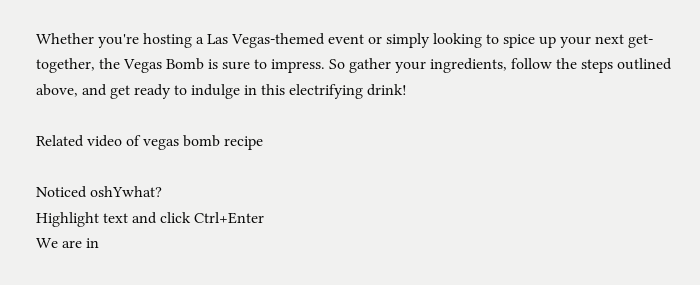Whether you're hosting a Las Vegas-themed event or simply looking to spice up your next get-together, the Vegas Bomb is sure to impress. So gather your ingredients, follow the steps outlined above, and get ready to indulge in this electrifying drink!

Related video of vegas bomb recipe

Noticed oshYwhat?
Highlight text and click Ctrl+Enter
We are in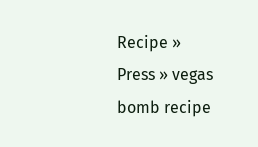Recipe » Press » vegas bomb recipe